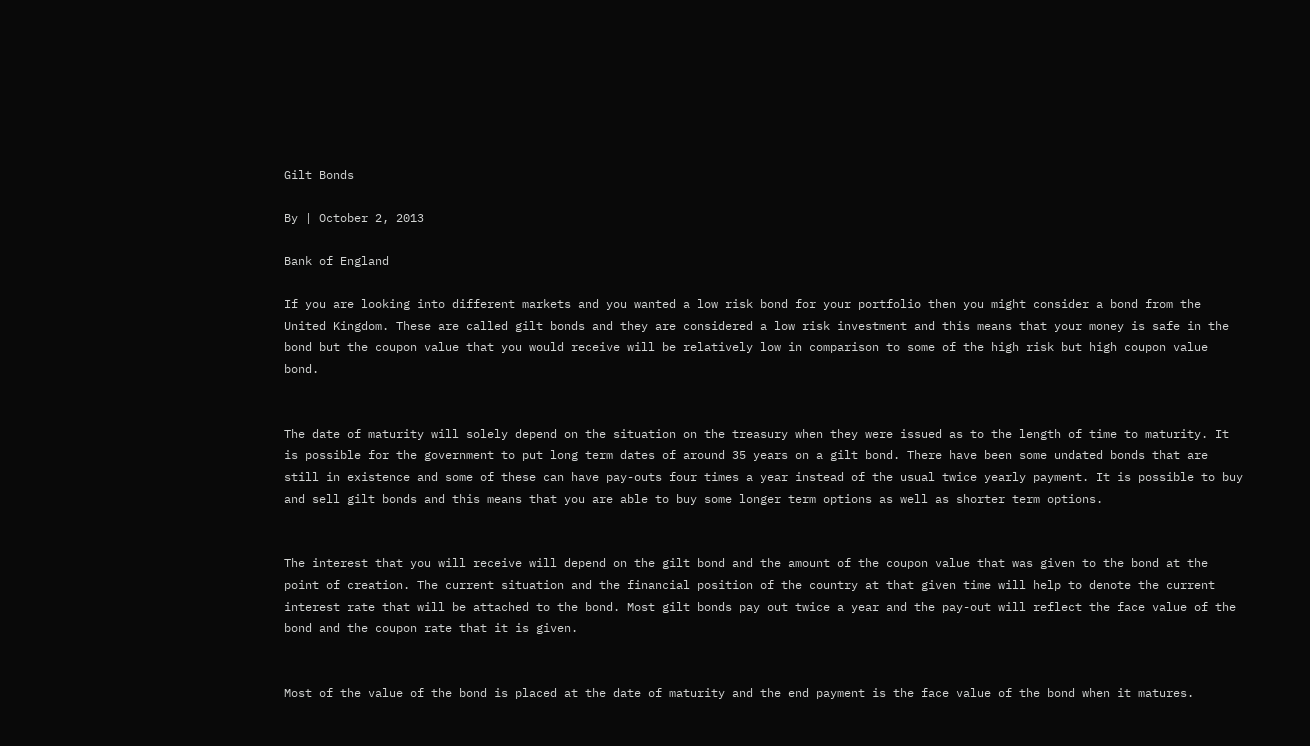Gilt Bonds

By | October 2, 2013

Bank of England

If you are looking into different markets and you wanted a low risk bond for your portfolio then you might consider a bond from the United Kingdom. These are called gilt bonds and they are considered a low risk investment and this means that your money is safe in the bond but the coupon value that you would receive will be relatively low in comparison to some of the high risk but high coupon value bond.


The date of maturity will solely depend on the situation on the treasury when they were issued as to the length of time to maturity. It is possible for the government to put long term dates of around 35 years on a gilt bond. There have been some undated bonds that are still in existence and some of these can have pay-outs four times a year instead of the usual twice yearly payment. It is possible to buy and sell gilt bonds and this means that you are able to buy some longer term options as well as shorter term options.


The interest that you will receive will depend on the gilt bond and the amount of the coupon value that was given to the bond at the point of creation. The current situation and the financial position of the country at that given time will help to denote the current interest rate that will be attached to the bond. Most gilt bonds pay out twice a year and the pay-out will reflect the face value of the bond and the coupon rate that it is given.


Most of the value of the bond is placed at the date of maturity and the end payment is the face value of the bond when it matures.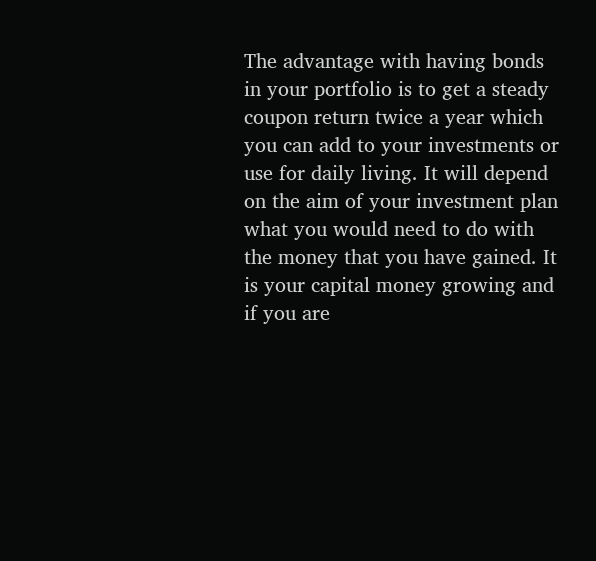The advantage with having bonds in your portfolio is to get a steady coupon return twice a year which you can add to your investments or use for daily living. It will depend on the aim of your investment plan what you would need to do with the money that you have gained. It is your capital money growing and if you are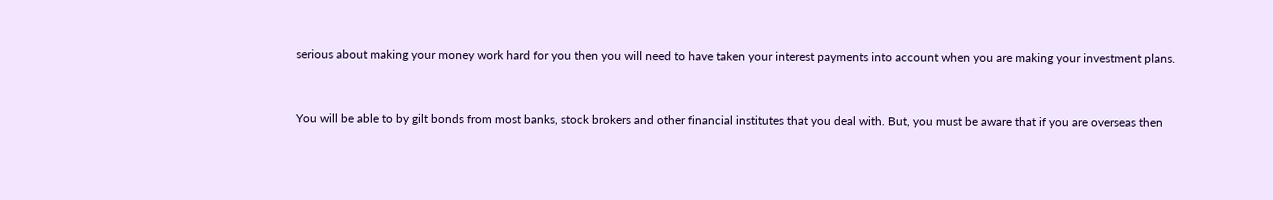serious about making your money work hard for you then you will need to have taken your interest payments into account when you are making your investment plans.


You will be able to by gilt bonds from most banks, stock brokers and other financial institutes that you deal with. But, you must be aware that if you are overseas then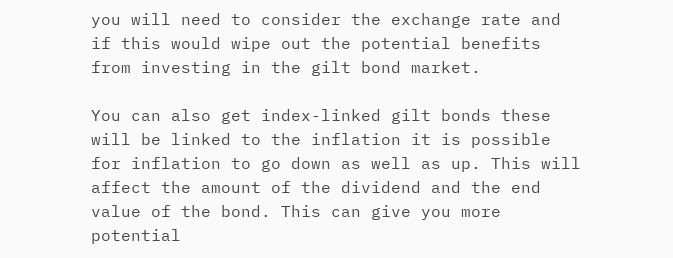you will need to consider the exchange rate and if this would wipe out the potential benefits from investing in the gilt bond market.

You can also get index-linked gilt bonds these will be linked to the inflation it is possible for inflation to go down as well as up. This will affect the amount of the dividend and the end value of the bond. This can give you more potential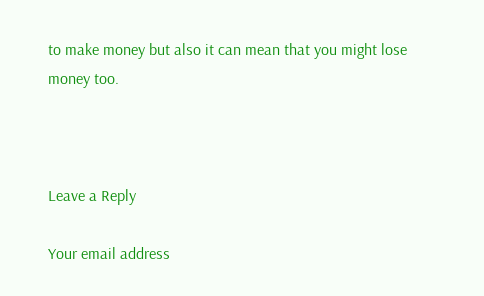to make money but also it can mean that you might lose money too.



Leave a Reply

Your email address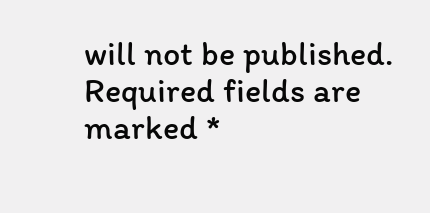will not be published. Required fields are marked *